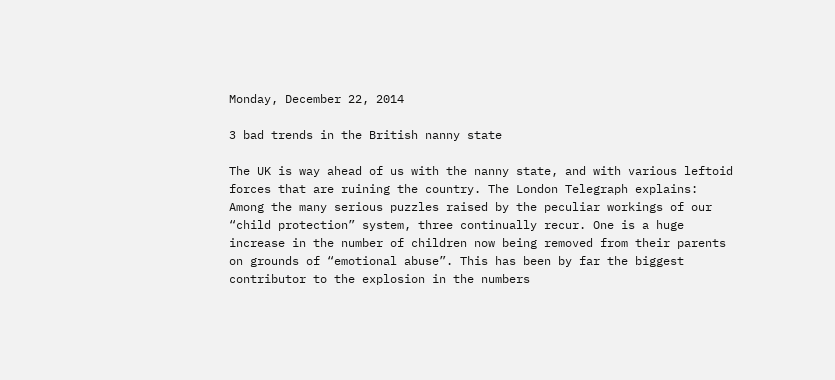Monday, December 22, 2014

3 bad trends in the British nanny state

The UK is way ahead of us with the nanny state, and with various leftoid forces that are ruining the country. The London Telegraph explains:
Among the many serious puzzles raised by the peculiar workings of our “child protection” system, three continually recur. One is a huge increase in the number of children now being removed from their parents on grounds of “emotional abuse”. This has been by far the biggest contributor to the explosion in the numbers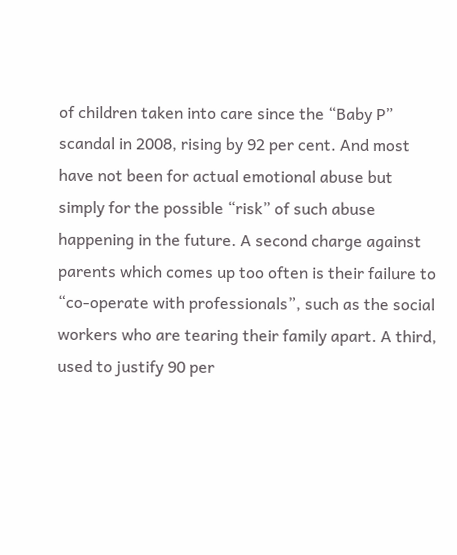of children taken into care since the “Baby P” scandal in 2008, rising by 92 per cent. And most have not been for actual emotional abuse but simply for the possible “risk” of such abuse happening in the future. A second charge against parents which comes up too often is their failure to “co-operate with professionals”, such as the social workers who are tearing their family apart. A third, used to justify 90 per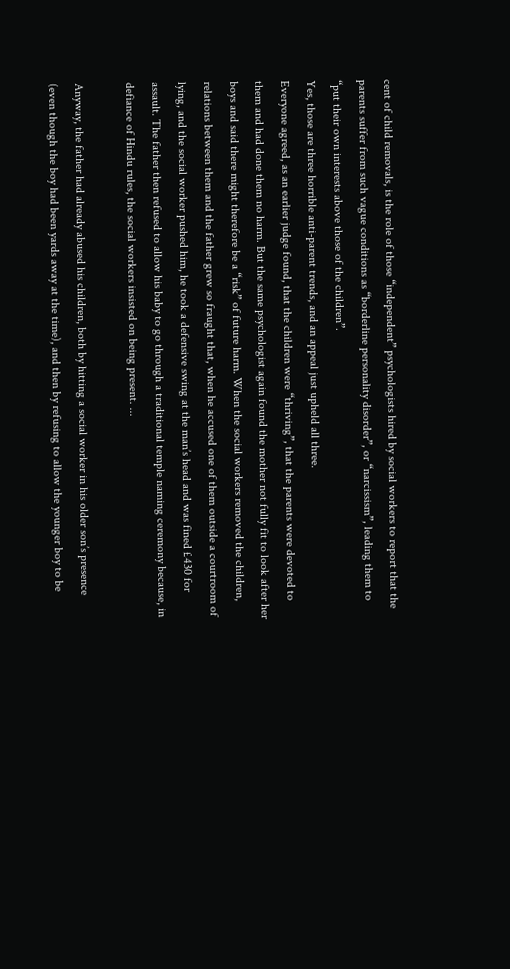cent of child removals, is the role of those “independent” psychologists hired by social workers to report that the parents suffer from such vague conditions as “borderline personality disorder”, or “narcissism”, leading them to “put their own interests above those of the children”.
Yes, those are three horrible anti-parent trends, and an appeal just upheld all three.
Everyone agreed, as an earlier judge found, that the children were “thriving”, that the parents were devoted to them and had done them no harm. But the same psychologist again found the mother not fully fit to look after her boys and said there might therefore be a “risk” of future harm. When the social workers removed the children, relations between them and the father grew so fraught that, when he accused one of them outside a courtroom of lying, and the social worker pushed him, he took a defensive swing at the man’s head and was fined £430 for assault. The father then refused to allow his baby to go through a traditional temple naming ceremony because, in defiance of Hindu rules, the social workers insisted on being present. ...

Anyway, the father had already abused his children, both by hitting a social worker in his older son’s presence (even though the boy had been yards away at the time), and then by refusing to allow the younger boy to be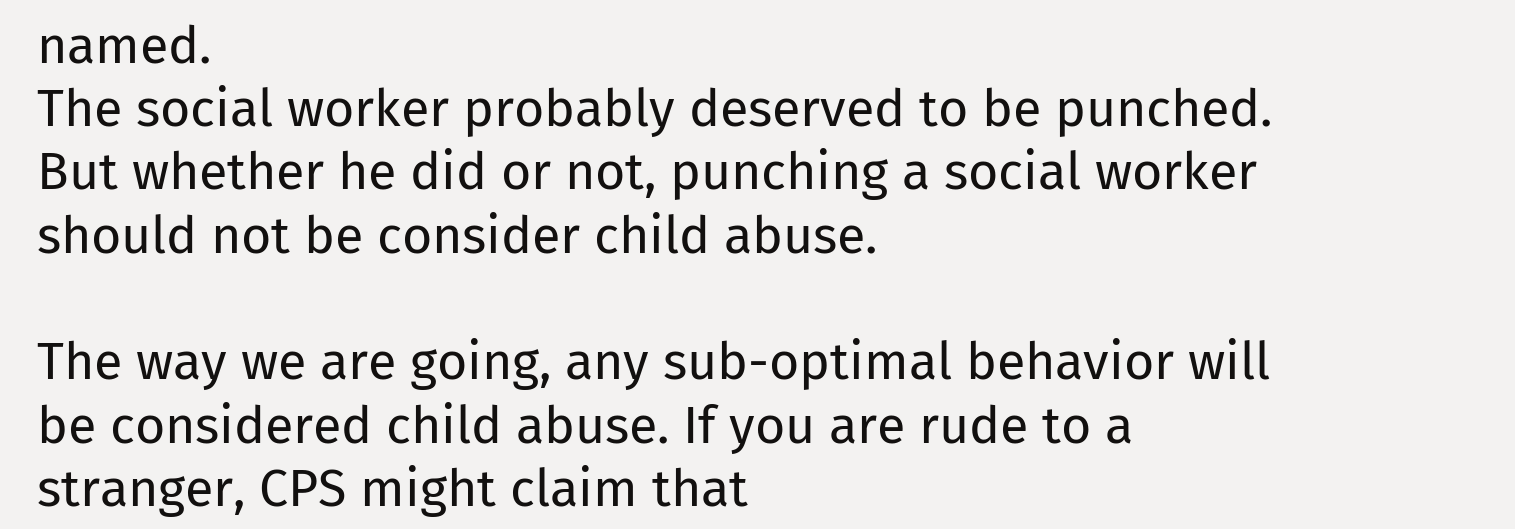named.
The social worker probably deserved to be punched. But whether he did or not, punching a social worker should not be consider child abuse.

The way we are going, any sub-optimal behavior will be considered child abuse. If you are rude to a stranger, CPS might claim that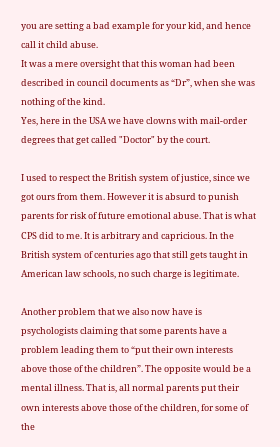you are setting a bad example for your kid, and hence call it child abuse.
It was a mere oversight that this woman had been described in council documents as “Dr”, when she was nothing of the kind.
Yes, here in the USA we have clowns with mail-order degrees that get called "Doctor" by the court.

I used to respect the British system of justice, since we got ours from them. However it is absurd to punish parents for risk of future emotional abuse. That is what CPS did to me. It is arbitrary and capricious. In the British system of centuries ago that still gets taught in American law schools, no such charge is legitimate.

Another problem that we also now have is psychologists claiming that some parents have a problem leading them to “put their own interests above those of the children”. The opposite would be a mental illness. That is, all normal parents put their own interests above those of the children, for some of the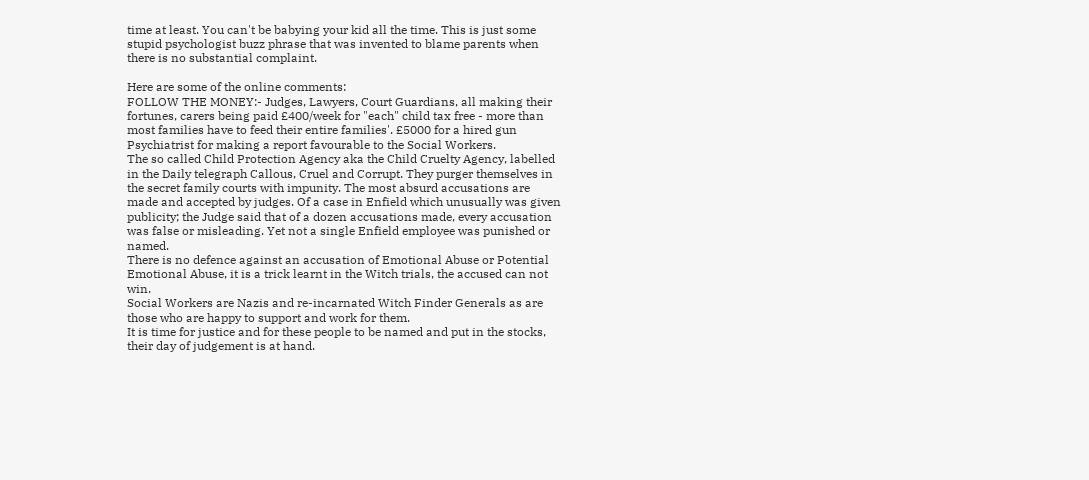time at least. You can't be babying your kid all the time. This is just some stupid psychologist buzz phrase that was invented to blame parents when there is no substantial complaint.

Here are some of the online comments:
FOLLOW THE MONEY:- Judges, Lawyers, Court Guardians, all making their fortunes, carers being paid £400/week for "each" child tax free - more than most families have to feed their entire families'. £5000 for a hired gun Psychiatrist for making a report favourable to the Social Workers.
The so called Child Protection Agency aka the Child Cruelty Agency, labelled in the Daily telegraph Callous, Cruel and Corrupt. They purger themselves in the secret family courts with impunity. The most absurd accusations are made and accepted by judges. Of a case in Enfield which unusually was given publicity; the Judge said that of a dozen accusations made, every accusation was false or misleading. Yet not a single Enfield employee was punished or named.
There is no defence against an accusation of Emotional Abuse or Potential Emotional Abuse, it is a trick learnt in the Witch trials, the accused can not win.
Social Workers are Nazis and re-incarnated Witch Finder Generals as are those who are happy to support and work for them.
It is time for justice and for these people to be named and put in the stocks, their day of judgement is at hand.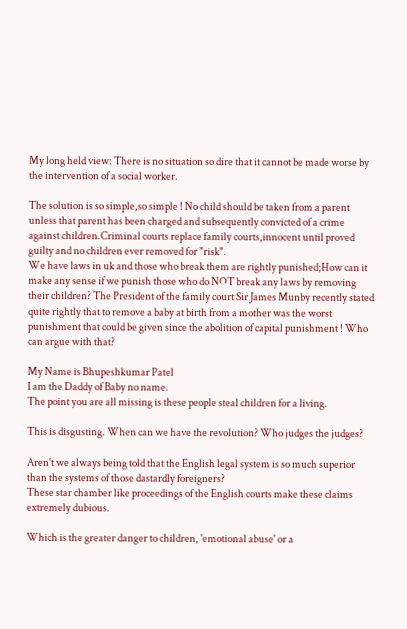My long held view: There is no situation so dire that it cannot be made worse by the intervention of a social worker.

The solution is so simple,so simple ! No child should be taken from a parent unless that parent has been charged and subsequently convicted of a crime against children.Criminal courts replace family courts,innocent until proved guilty and no children ever removed for "risk".
We have laws in uk and those who break them are rightly punished;How can it make any sense if we punish those who do NOT break any laws by removing their children? The President of the family court Sir James Munby recently stated quite rightly that to remove a baby at birth from a mother was the worst punishment that could be given since the abolition of capital punishment ! Who can argue with that?

My Name is Bhupeshkumar Patel
I am the Daddy of Baby no name.
The point you are all missing is these people steal children for a living.

This is disgusting. When can we have the revolution? Who judges the judges?

Aren't we always being told that the English legal system is so much superior than the systems of those dastardly foreigners?
These star chamber like proceedings of the English courts make these claims extremely dubious.

Which is the greater danger to children, 'emotional abuse' or a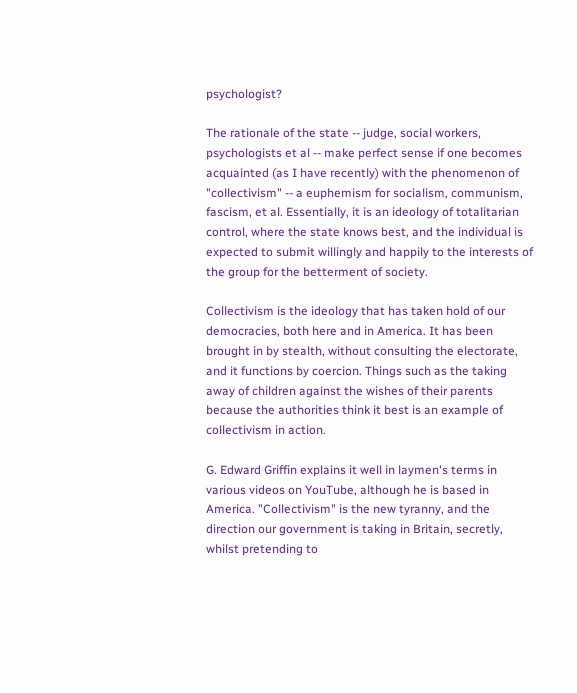psychologist?

The rationale of the state -- judge, social workers, psychologists et al -- make perfect sense if one becomes acquainted (as I have recently) with the phenomenon of "collectivism" -- a euphemism for socialism, communism, fascism, et al. Essentially, it is an ideology of totalitarian control, where the state knows best, and the individual is expected to submit willingly and happily to the interests of the group for the betterment of society.

Collectivism is the ideology that has taken hold of our democracies, both here and in America. It has been brought in by stealth, without consulting the electorate, and it functions by coercion. Things such as the taking away of children against the wishes of their parents because the authorities think it best is an example of collectivism in action.

G. Edward Griffin explains it well in laymen's terms in various videos on YouTube, although he is based in America. "Collectivism" is the new tyranny, and the direction our government is taking in Britain, secretly, whilst pretending to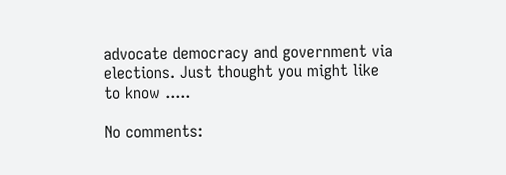advocate democracy and government via elections. Just thought you might like to know .....

No comments: